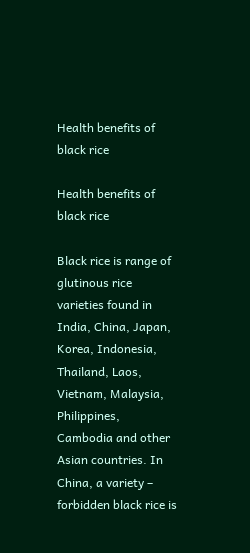Health benefits of black rice

Health benefits of black rice

Black rice is range of glutinous rice varieties found in India, China, Japan, Korea, Indonesia, Thailand, Laos, Vietnam, Malaysia, Philippines, Cambodia and other Asian countries. In China, a variety – forbidden black rice is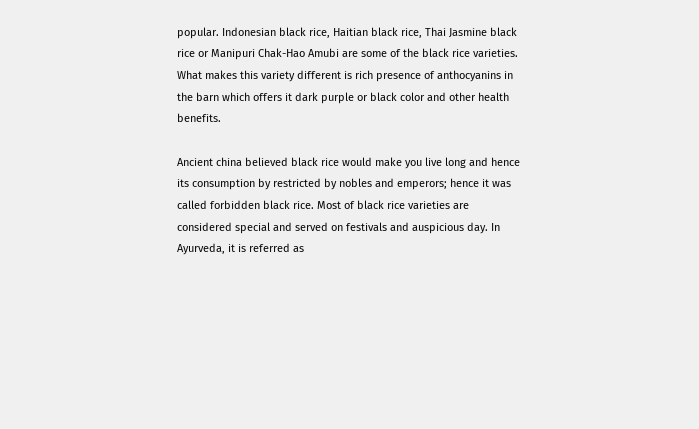popular. Indonesian black rice, Haitian black rice, Thai Jasmine black rice or Manipuri Chak-Hao Amubi are some of the black rice varieties. What makes this variety different is rich presence of anthocyanins in the barn which offers it dark purple or black color and other health benefits.

Ancient china believed black rice would make you live long and hence its consumption by restricted by nobles and emperors; hence it was called forbidden black rice. Most of black rice varieties are considered special and served on festivals and auspicious day. In Ayurveda, it is referred as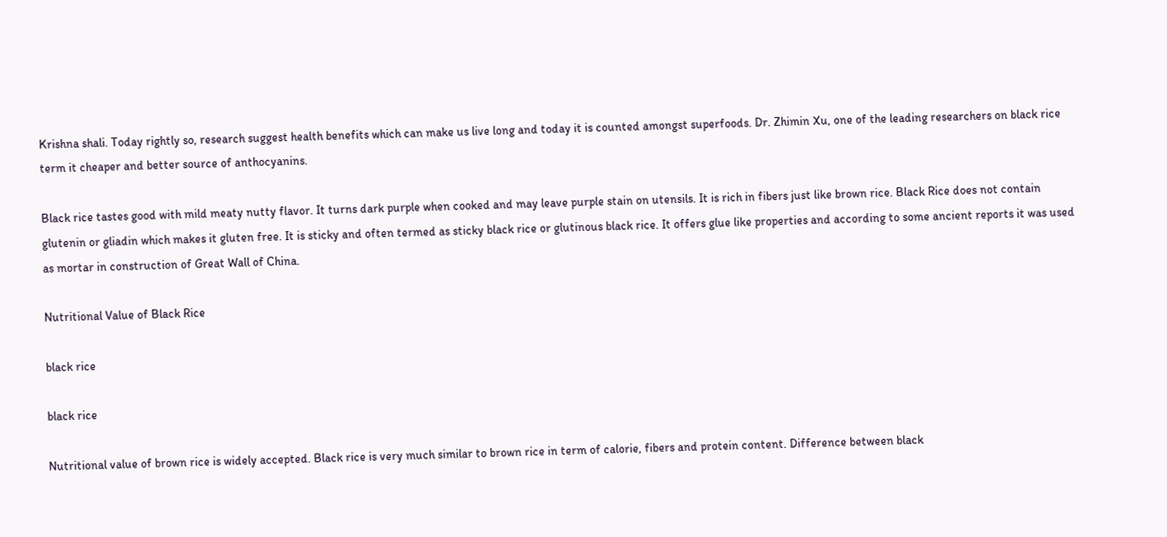Krishna shali. Today rightly so, research suggest health benefits which can make us live long and today it is counted amongst superfoods. Dr. Zhimin Xu, one of the leading researchers on black rice term it cheaper and better source of anthocyanins.

Black rice tastes good with mild meaty nutty flavor. It turns dark purple when cooked and may leave purple stain on utensils. It is rich in fibers just like brown rice. Black Rice does not contain glutenin or gliadin which makes it gluten free. It is sticky and often termed as sticky black rice or glutinous black rice. It offers glue like properties and according to some ancient reports it was used as mortar in construction of Great Wall of China.

Nutritional Value of Black Rice

black rice

black rice

Nutritional value of brown rice is widely accepted. Black rice is very much similar to brown rice in term of calorie, fibers and protein content. Difference between black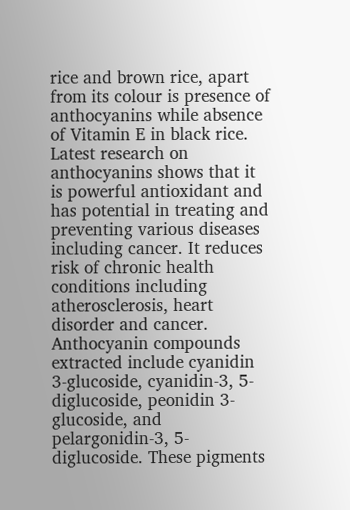rice and brown rice, apart from its colour is presence of anthocyanins while absence of Vitamin E in black rice. Latest research on anthocyanins shows that it is powerful antioxidant and has potential in treating and preventing various diseases including cancer. It reduces risk of chronic health conditions including atherosclerosis, heart disorder and cancer. Anthocyanin compounds extracted include cyanidin 3-glucoside, cyanidin-3, 5-diglucoside, peonidin 3-glucoside, and pelargonidin-3, 5-diglucoside. These pigments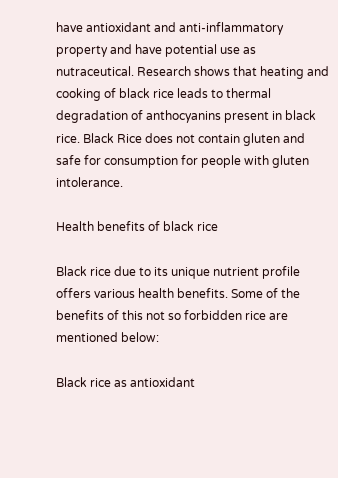have antioxidant and anti-inflammatory property and have potential use as nutraceutical. Research shows that heating and cooking of black rice leads to thermal degradation of anthocyanins present in black rice. Black Rice does not contain gluten and safe for consumption for people with gluten intolerance.

Health benefits of black rice

Black rice due to its unique nutrient profile offers various health benefits. Some of the benefits of this not so forbidden rice are mentioned below:

Black rice as antioxidant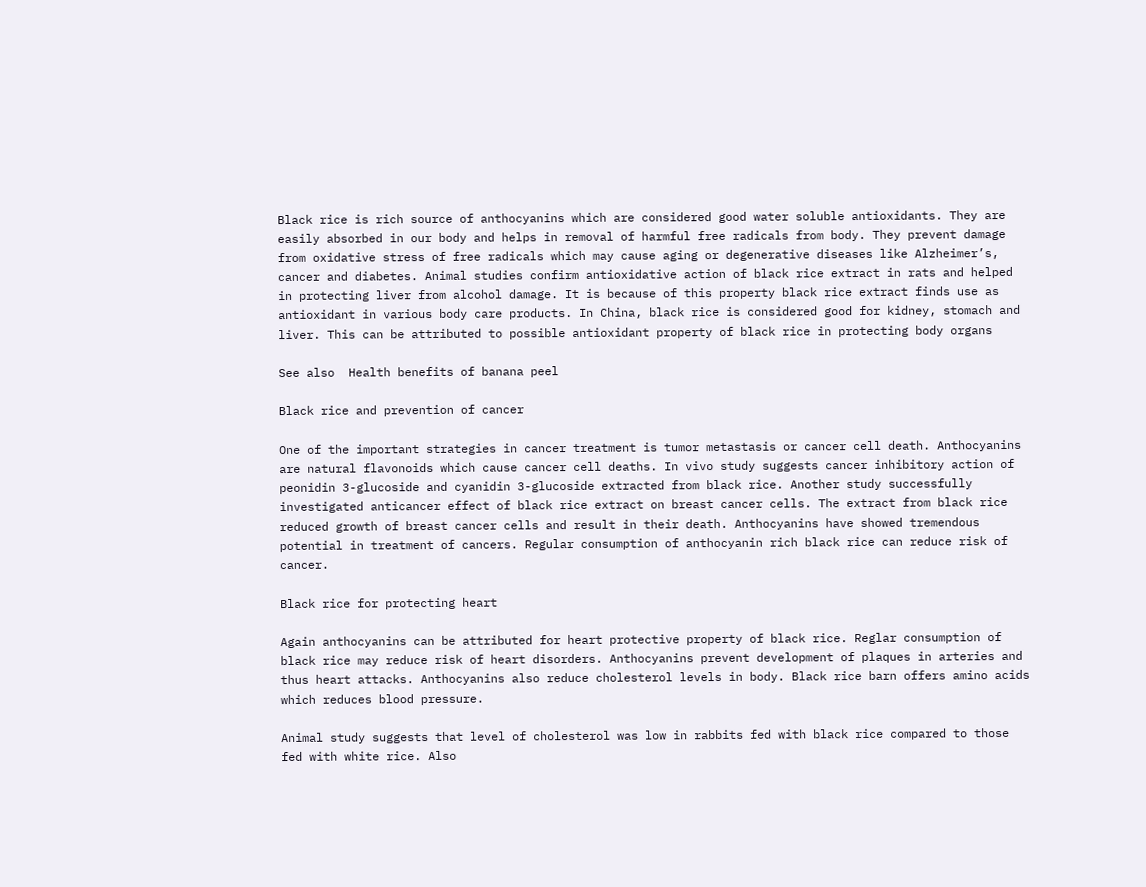Black rice is rich source of anthocyanins which are considered good water soluble antioxidants. They are easily absorbed in our body and helps in removal of harmful free radicals from body. They prevent damage from oxidative stress of free radicals which may cause aging or degenerative diseases like Alzheimer’s, cancer and diabetes. Animal studies confirm antioxidative action of black rice extract in rats and helped in protecting liver from alcohol damage. It is because of this property black rice extract finds use as antioxidant in various body care products. In China, black rice is considered good for kidney, stomach and liver. This can be attributed to possible antioxidant property of black rice in protecting body organs

See also  Health benefits of banana peel

Black rice and prevention of cancer

One of the important strategies in cancer treatment is tumor metastasis or cancer cell death. Anthocyanins are natural flavonoids which cause cancer cell deaths. In vivo study suggests cancer inhibitory action of peonidin 3-glucoside and cyanidin 3-glucoside extracted from black rice. Another study successfully investigated anticancer effect of black rice extract on breast cancer cells. The extract from black rice reduced growth of breast cancer cells and result in their death. Anthocyanins have showed tremendous potential in treatment of cancers. Regular consumption of anthocyanin rich black rice can reduce risk of cancer.

Black rice for protecting heart

Again anthocyanins can be attributed for heart protective property of black rice. Reglar consumption of black rice may reduce risk of heart disorders. Anthocyanins prevent development of plaques in arteries and thus heart attacks. Anthocyanins also reduce cholesterol levels in body. Black rice barn offers amino acids which reduces blood pressure.

Animal study suggests that level of cholesterol was low in rabbits fed with black rice compared to those fed with white rice. Also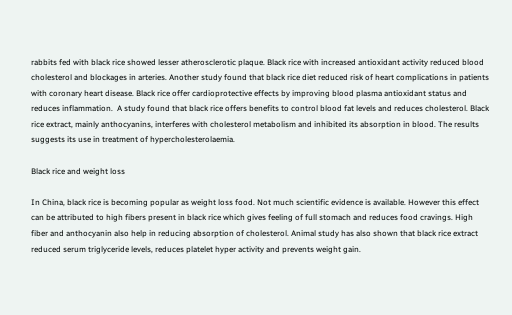rabbits fed with black rice showed lesser atherosclerotic plaque. Black rice with increased antioxidant activity reduced blood cholesterol and blockages in arteries. Another study found that black rice diet reduced risk of heart complications in patients with coronary heart disease. Black rice offer cardioprotective effects by improving blood plasma antioxidant status and reduces inflammation.  A study found that black rice offers benefits to control blood fat levels and reduces cholesterol. Black rice extract, mainly anthocyanins, interferes with cholesterol metabolism and inhibited its absorption in blood. The results suggests its use in treatment of hypercholesterolaemia.

Black rice and weight loss

In China, black rice is becoming popular as weight loss food. Not much scientific evidence is available. However this effect can be attributed to high fibers present in black rice which gives feeling of full stomach and reduces food cravings. High fiber and anthocyanin also help in reducing absorption of cholesterol. Animal study has also shown that black rice extract reduced serum triglyceride levels, reduces platelet hyper activity and prevents weight gain.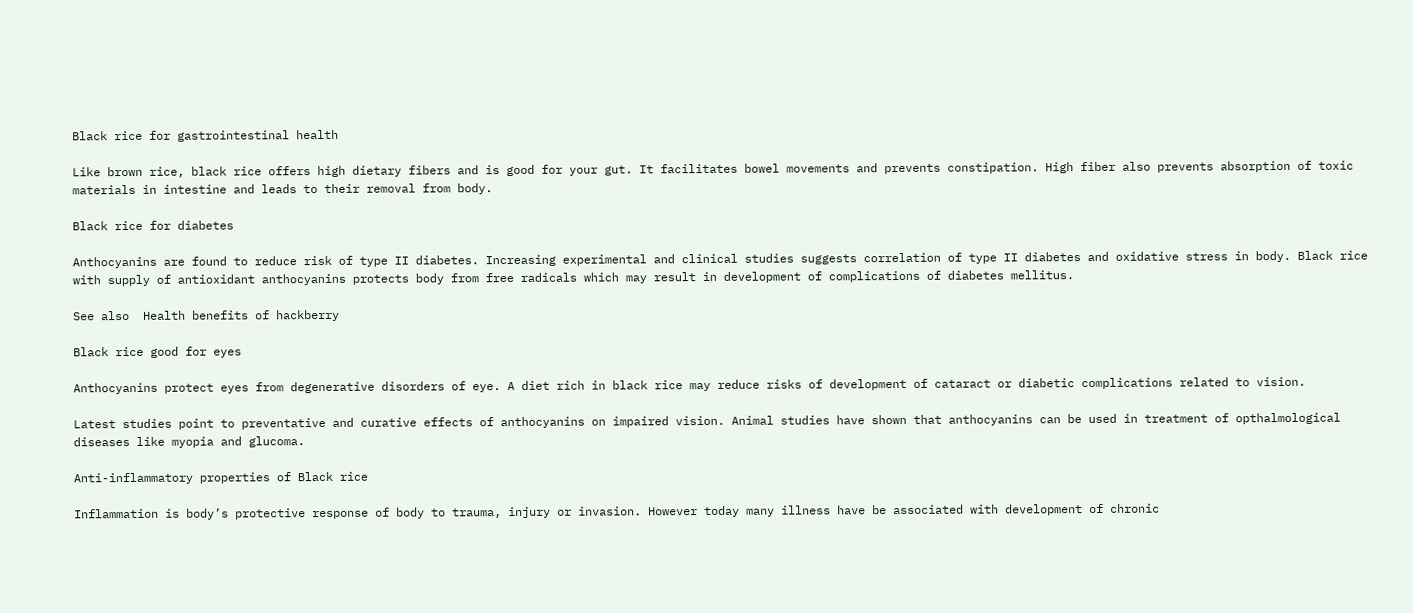Black rice for gastrointestinal health

Like brown rice, black rice offers high dietary fibers and is good for your gut. It facilitates bowel movements and prevents constipation. High fiber also prevents absorption of toxic materials in intestine and leads to their removal from body.

Black rice for diabetes

Anthocyanins are found to reduce risk of type II diabetes. Increasing experimental and clinical studies suggests correlation of type II diabetes and oxidative stress in body. Black rice with supply of antioxidant anthocyanins protects body from free radicals which may result in development of complications of diabetes mellitus.

See also  Health benefits of hackberry

Black rice good for eyes

Anthocyanins protect eyes from degenerative disorders of eye. A diet rich in black rice may reduce risks of development of cataract or diabetic complications related to vision.

Latest studies point to preventative and curative effects of anthocyanins on impaired vision. Animal studies have shown that anthocyanins can be used in treatment of opthalmological diseases like myopia and glucoma.

Anti-inflammatory properties of Black rice

Inflammation is body’s protective response of body to trauma, injury or invasion. However today many illness have be associated with development of chronic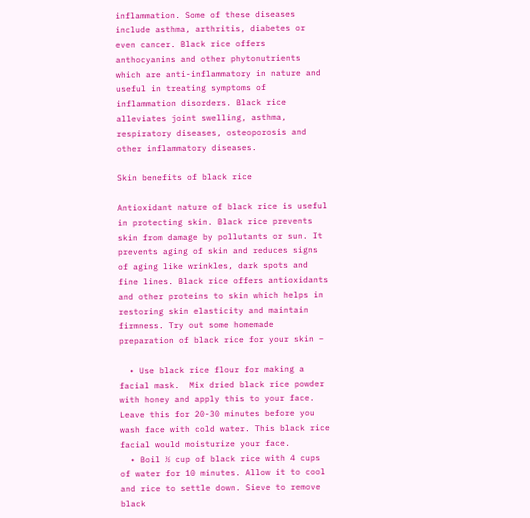inflammation. Some of these diseases include asthma, arthritis, diabetes or even cancer. Black rice offers anthocyanins and other phytonutrients which are anti-inflammatory in nature and useful in treating symptoms of inflammation disorders. Black rice alleviates joint swelling, asthma, respiratory diseases, osteoporosis and other inflammatory diseases.

Skin benefits of black rice

Antioxidant nature of black rice is useful in protecting skin. Black rice prevents skin from damage by pollutants or sun. It prevents aging of skin and reduces signs of aging like wrinkles, dark spots and fine lines. Black rice offers antioxidants and other proteins to skin which helps in restoring skin elasticity and maintain firmness. Try out some homemade preparation of black rice for your skin –

  • Use black rice flour for making a facial mask.  Mix dried black rice powder with honey and apply this to your face. Leave this for 20-30 minutes before you wash face with cold water. This black rice facial would moisturize your face.
  • Boil ½ cup of black rice with 4 cups of water for 10 minutes. Allow it to cool and rice to settle down. Sieve to remove black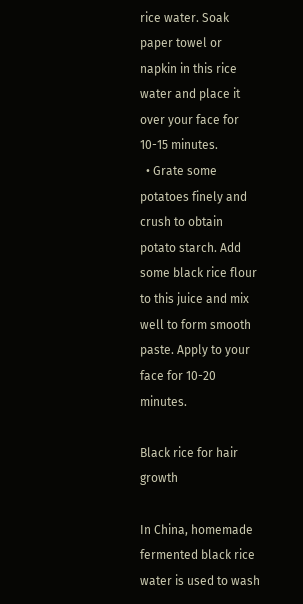rice water. Soak paper towel or napkin in this rice water and place it over your face for 10-15 minutes.
  • Grate some potatoes finely and crush to obtain potato starch. Add some black rice flour to this juice and mix well to form smooth paste. Apply to your face for 10-20 minutes.

Black rice for hair growth

In China, homemade fermented black rice water is used to wash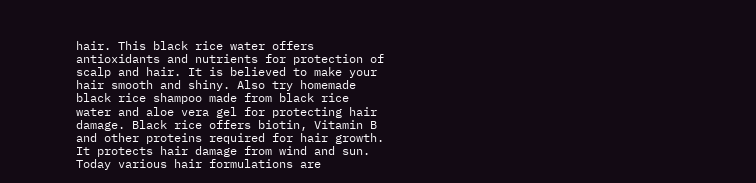hair. This black rice water offers antioxidants and nutrients for protection of scalp and hair. It is believed to make your hair smooth and shiny. Also try homemade black rice shampoo made from black rice water and aloe vera gel for protecting hair damage. Black rice offers biotin, Vitamin B and other proteins required for hair growth. It protects hair damage from wind and sun. Today various hair formulations are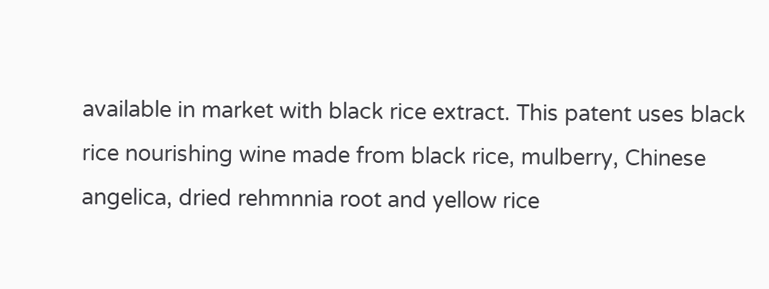available in market with black rice extract. This patent uses black rice nourishing wine made from black rice, mulberry, Chinese angelica, dried rehmnnia root and yellow rice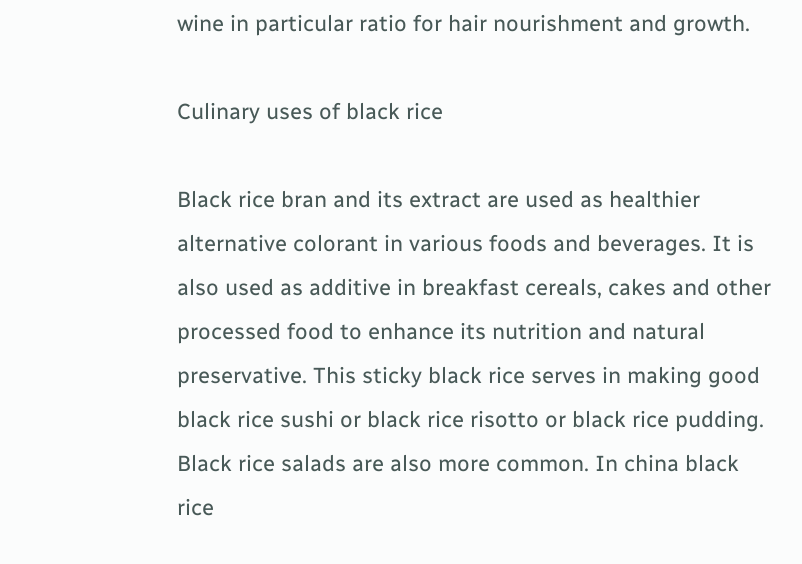wine in particular ratio for hair nourishment and growth.

Culinary uses of black rice

Black rice bran and its extract are used as healthier alternative colorant in various foods and beverages. It is also used as additive in breakfast cereals, cakes and other processed food to enhance its nutrition and natural preservative. This sticky black rice serves in making good black rice sushi or black rice risotto or black rice pudding. Black rice salads are also more common. In china black rice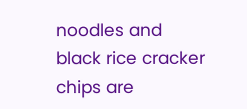noodles and black rice cracker chips are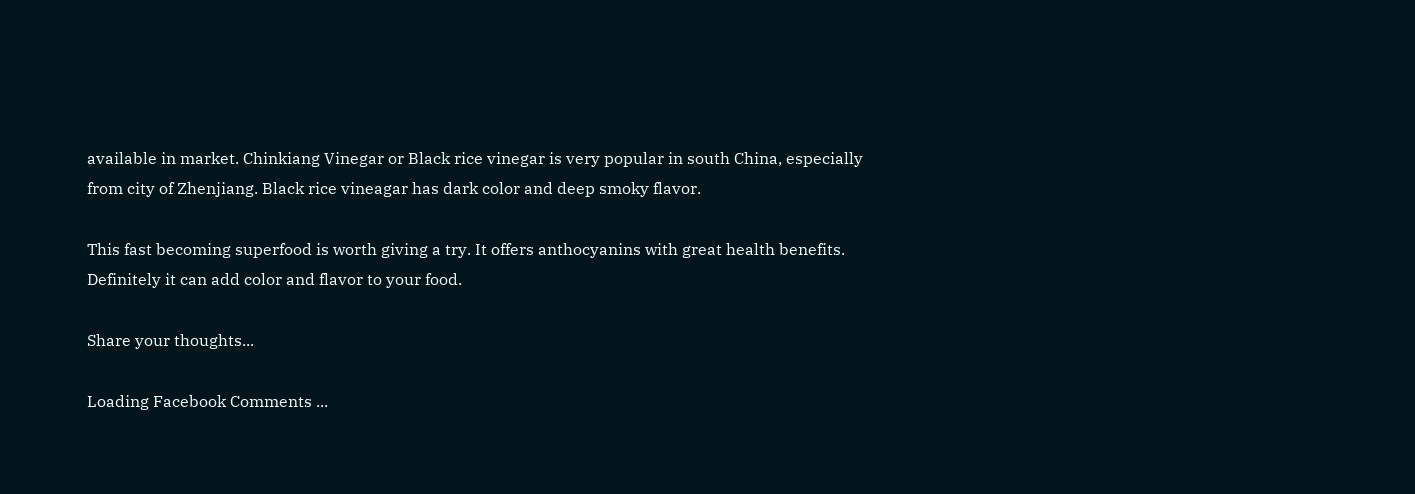available in market. Chinkiang Vinegar or Black rice vinegar is very popular in south China, especially from city of Zhenjiang. Black rice vineagar has dark color and deep smoky flavor.

This fast becoming superfood is worth giving a try. It offers anthocyanins with great health benefits. Definitely it can add color and flavor to your food.

Share your thoughts...

Loading Facebook Comments ...